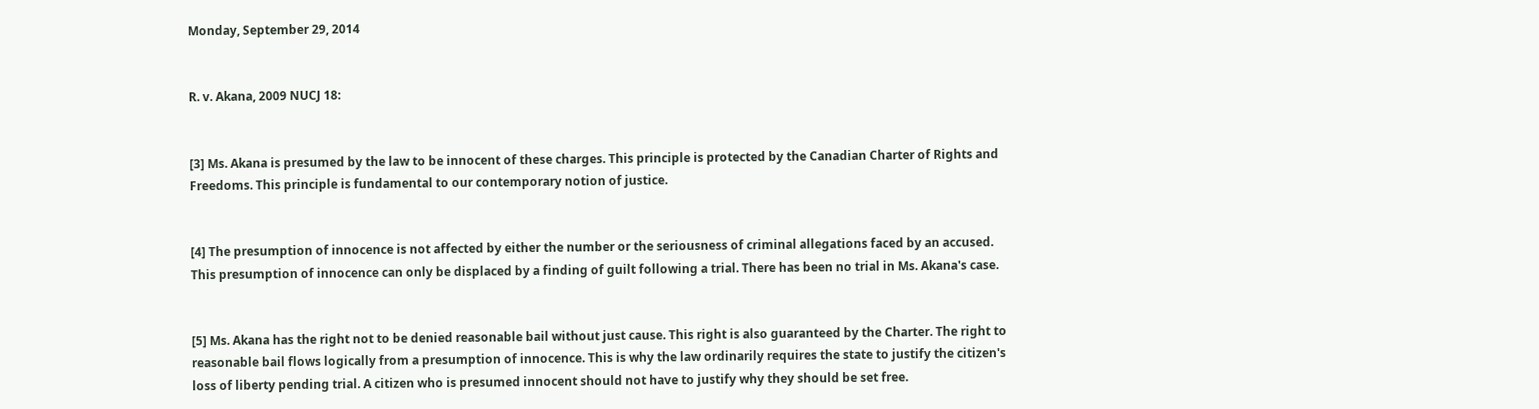Monday, September 29, 2014


R. v. Akana, 2009 NUCJ 18:


[3] Ms. Akana is presumed by the law to be innocent of these charges. This principle is protected by the Canadian Charter of Rights and Freedoms. This principle is fundamental to our contemporary notion of justice.


[4] The presumption of innocence is not affected by either the number or the seriousness of criminal allegations faced by an accused. This presumption of innocence can only be displaced by a finding of guilt following a trial. There has been no trial in Ms. Akana's case.


[5] Ms. Akana has the right not to be denied reasonable bail without just cause. This right is also guaranteed by the Charter. The right to reasonable bail flows logically from a presumption of innocence. This is why the law ordinarily requires the state to justify the citizen's loss of liberty pending trial. A citizen who is presumed innocent should not have to justify why they should be set free.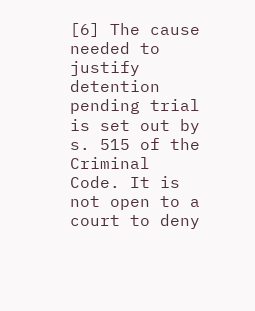[6] The cause needed to justify detention pending trial is set out by s. 515 of the Criminal Code. It is not open to a court to deny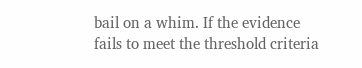bail on a whim. If the evidence fails to meet the threshold criteria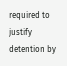required to justify detention by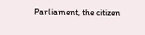Parliament, the citizen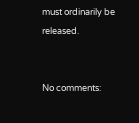must ordinarily be released.


No comments: